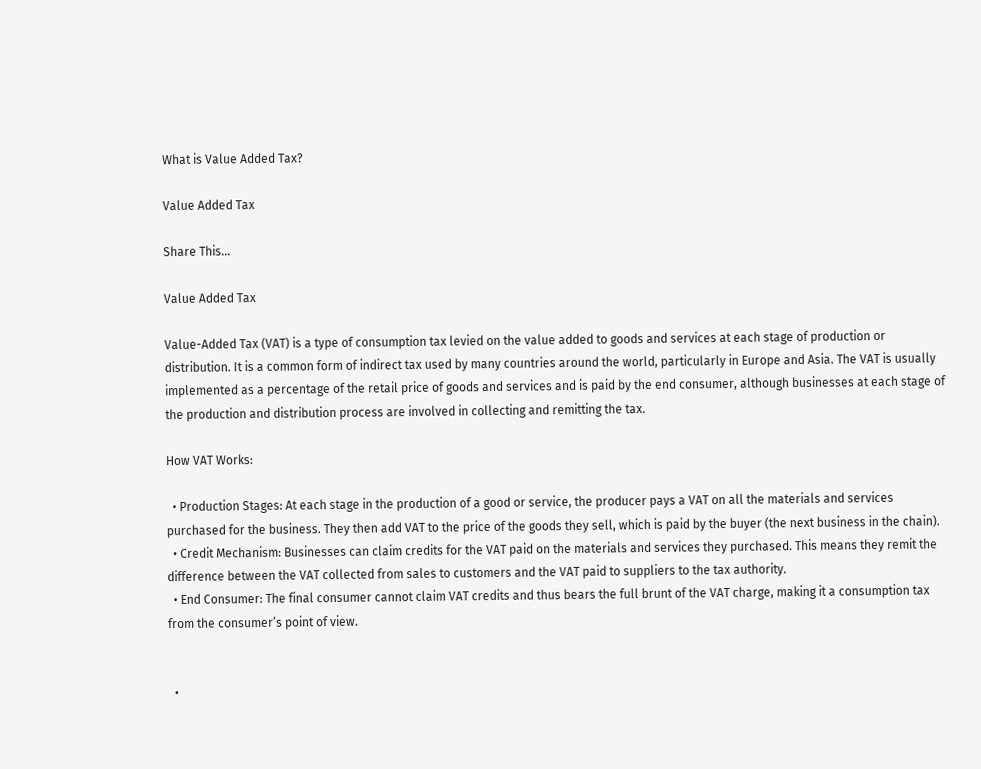What is Value Added Tax?

Value Added Tax

Share This...

Value Added Tax

Value-Added Tax (VAT) is a type of consumption tax levied on the value added to goods and services at each stage of production or distribution. It is a common form of indirect tax used by many countries around the world, particularly in Europe and Asia. The VAT is usually implemented as a percentage of the retail price of goods and services and is paid by the end consumer, although businesses at each stage of the production and distribution process are involved in collecting and remitting the tax.

How VAT Works:

  • Production Stages: At each stage in the production of a good or service, the producer pays a VAT on all the materials and services purchased for the business. They then add VAT to the price of the goods they sell, which is paid by the buyer (the next business in the chain).
  • Credit Mechanism: Businesses can claim credits for the VAT paid on the materials and services they purchased. This means they remit the difference between the VAT collected from sales to customers and the VAT paid to suppliers to the tax authority.
  • End Consumer: The final consumer cannot claim VAT credits and thus bears the full brunt of the VAT charge, making it a consumption tax from the consumer’s point of view.


  •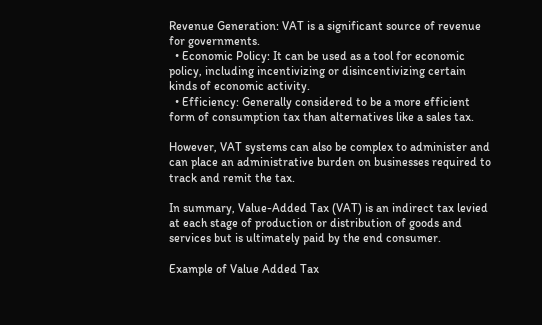Revenue Generation: VAT is a significant source of revenue for governments.
  • Economic Policy: It can be used as a tool for economic policy, including incentivizing or disincentivizing certain kinds of economic activity.
  • Efficiency: Generally considered to be a more efficient form of consumption tax than alternatives like a sales tax.

However, VAT systems can also be complex to administer and can place an administrative burden on businesses required to track and remit the tax.

In summary, Value-Added Tax (VAT) is an indirect tax levied at each stage of production or distribution of goods and services but is ultimately paid by the end consumer.

Example of Value Added Tax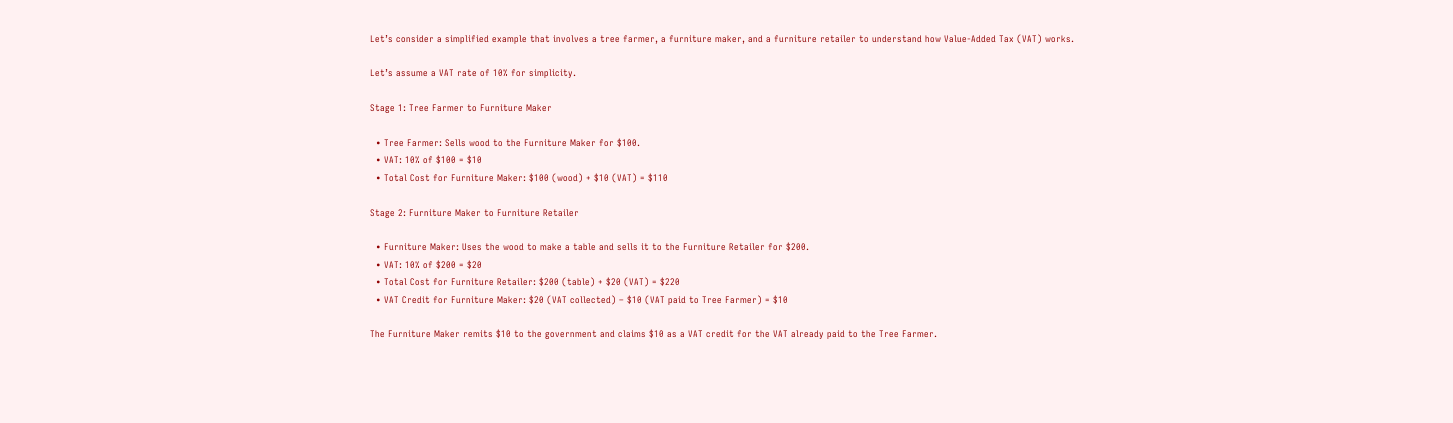Let’s consider a simplified example that involves a tree farmer, a furniture maker, and a furniture retailer to understand how Value-Added Tax (VAT) works.

Let’s assume a VAT rate of 10% for simplicity.

Stage 1: Tree Farmer to Furniture Maker

  • Tree Farmer: Sells wood to the Furniture Maker for $100.
  • VAT: 10% of $100 = $10
  • Total Cost for Furniture Maker: $100 (wood) + $10 (VAT) = $110

Stage 2: Furniture Maker to Furniture Retailer

  • Furniture Maker: Uses the wood to make a table and sells it to the Furniture Retailer for $200.
  • VAT: 10% of $200 = $20
  • Total Cost for Furniture Retailer: $200 (table) + $20 (VAT) = $220
  • VAT Credit for Furniture Maker: $20 (VAT collected) – $10 (VAT paid to Tree Farmer) = $10

The Furniture Maker remits $10 to the government and claims $10 as a VAT credit for the VAT already paid to the Tree Farmer.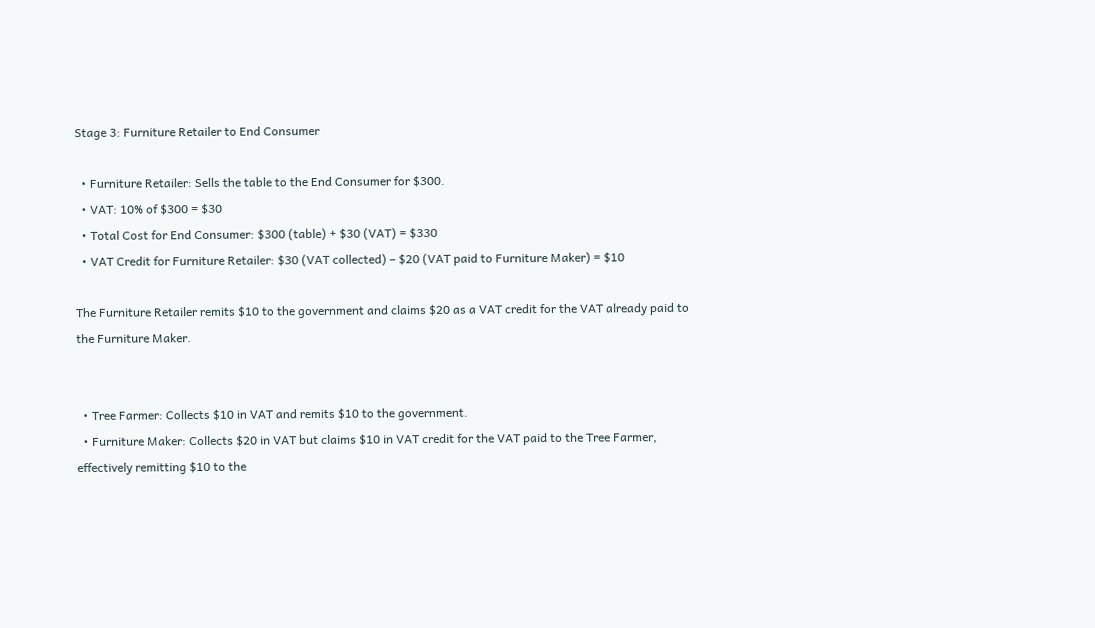Stage 3: Furniture Retailer to End Consumer

  • Furniture Retailer: Sells the table to the End Consumer for $300.
  • VAT: 10% of $300 = $30
  • Total Cost for End Consumer: $300 (table) + $30 (VAT) = $330
  • VAT Credit for Furniture Retailer: $30 (VAT collected) – $20 (VAT paid to Furniture Maker) = $10

The Furniture Retailer remits $10 to the government and claims $20 as a VAT credit for the VAT already paid to the Furniture Maker.


  • Tree Farmer: Collects $10 in VAT and remits $10 to the government.
  • Furniture Maker: Collects $20 in VAT but claims $10 in VAT credit for the VAT paid to the Tree Farmer, effectively remitting $10 to the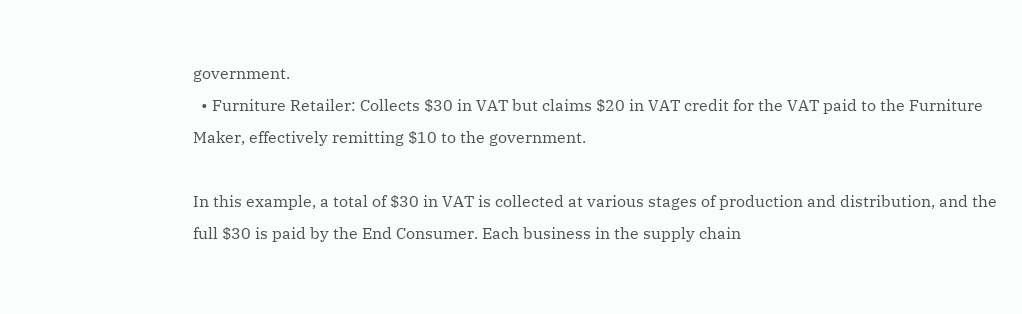government.
  • Furniture Retailer: Collects $30 in VAT but claims $20 in VAT credit for the VAT paid to the Furniture Maker, effectively remitting $10 to the government.

In this example, a total of $30 in VAT is collected at various stages of production and distribution, and the full $30 is paid by the End Consumer. Each business in the supply chain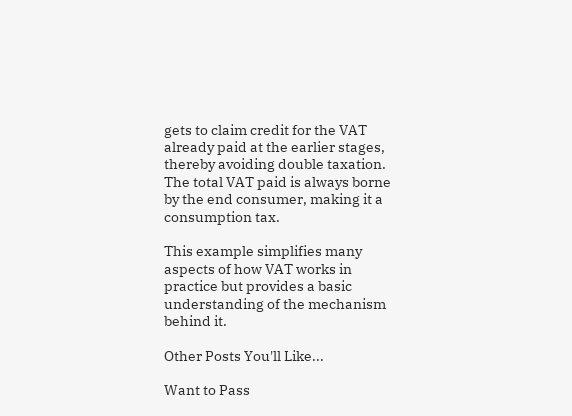gets to claim credit for the VAT already paid at the earlier stages, thereby avoiding double taxation. The total VAT paid is always borne by the end consumer, making it a consumption tax.

This example simplifies many aspects of how VAT works in practice but provides a basic understanding of the mechanism behind it.

Other Posts You'll Like...

Want to Pass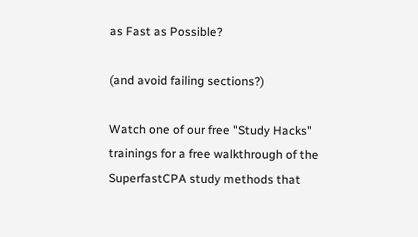as Fast as Possible?

(and avoid failing sections?)

Watch one of our free "Study Hacks" trainings for a free walkthrough of the SuperfastCPA study methods that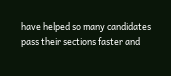have helped so many candidates pass their sections faster and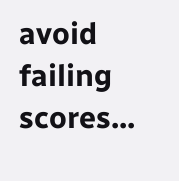avoid failing scores...